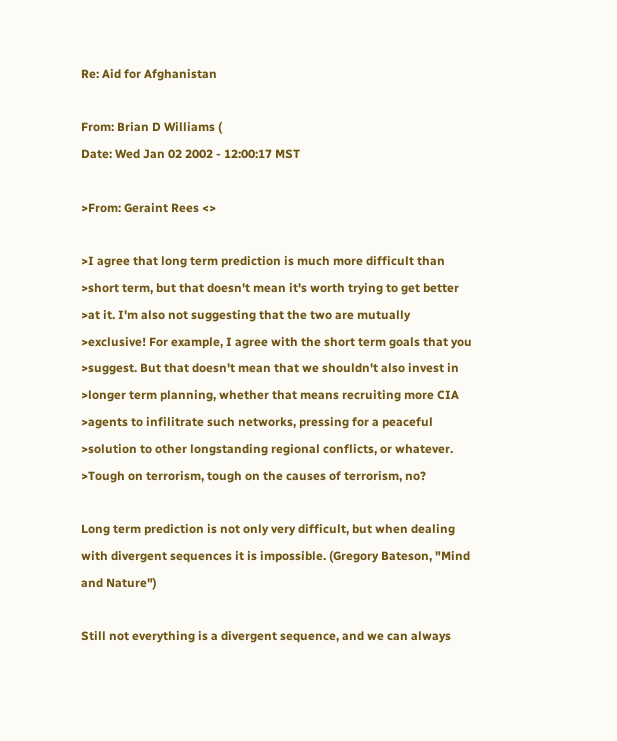Re: Aid for Afghanistan

From: Brian D Williams (
Date: Wed Jan 02 2002 - 12:00:17 MST

>From: Geraint Rees <>

>I agree that long term prediction is much more difficult than
>short term, but that doesn't mean it's worth trying to get better
>at it. I'm also not suggesting that the two are mutually
>exclusive! For example, I agree with the short term goals that you
>suggest. But that doesn't mean that we shouldn't also invest in
>longer term planning, whether that means recruiting more CIA
>agents to infilitrate such networks, pressing for a peaceful
>solution to other longstanding regional conflicts, or whatever.
>Tough on terrorism, tough on the causes of terrorism, no?

Long term prediction is not only very difficult, but when dealing
with divergent sequences it is impossible. (Gregory Bateson, "Mind
and Nature")

Still not everything is a divergent sequence, and we can always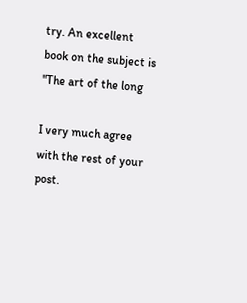try. An excellent book on the subject is "The art of the long

I very much agree with the rest of your post.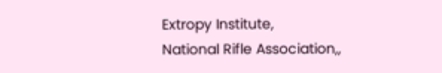Extropy Institute,
National Rifle Association,,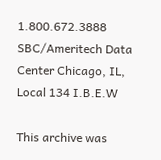1.800.672.3888
SBC/Ameritech Data Center Chicago, IL, Local 134 I.B.E.W

This archive was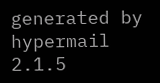generated by hypermail 2.1.5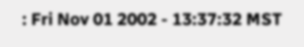: Fri Nov 01 2002 - 13:37:32 MST